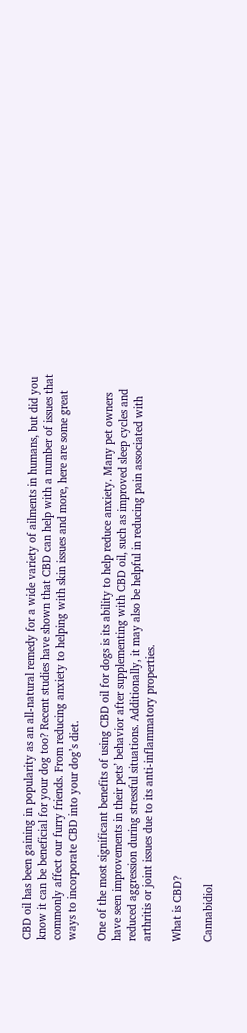CBD oil has been gaining in popularity as an all-natural remedy for a wide variety of ailments in humans, but did you know it can be beneficial for your dog too? Recent studies have shown that CBD can help with a number of issues that commonly affect our furry friends. From reducing anxiety to helping with skin issues and more, here are some great ways to incorporate CBD into your dog’s diet.

One of the most significant benefits of using CBD oil for dogs is its ability to help reduce anxiety. Many pet owners have seen improvements in their pets’ behavior after supplementing with CBD oil, such as improved sleep cycles and reduced aggression during stressful situations. Additionally, it may also be helpful in reducing pain associated with arthritis or joint issues due to its anti-inflammatory properties.

What is CBD?

Cannabidiol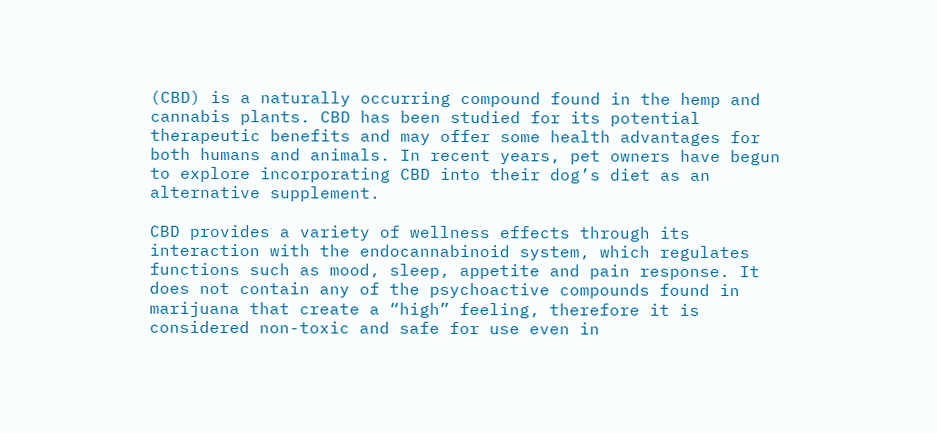(CBD) is a naturally occurring compound found in the hemp and cannabis plants. CBD has been studied for its potential therapeutic benefits and may offer some health advantages for both humans and animals. In recent years, pet owners have begun to explore incorporating CBD into their dog’s diet as an alternative supplement.

CBD provides a variety of wellness effects through its interaction with the endocannabinoid system, which regulates functions such as mood, sleep, appetite and pain response. It does not contain any of the psychoactive compounds found in marijuana that create a “high” feeling, therefore it is considered non-toxic and safe for use even in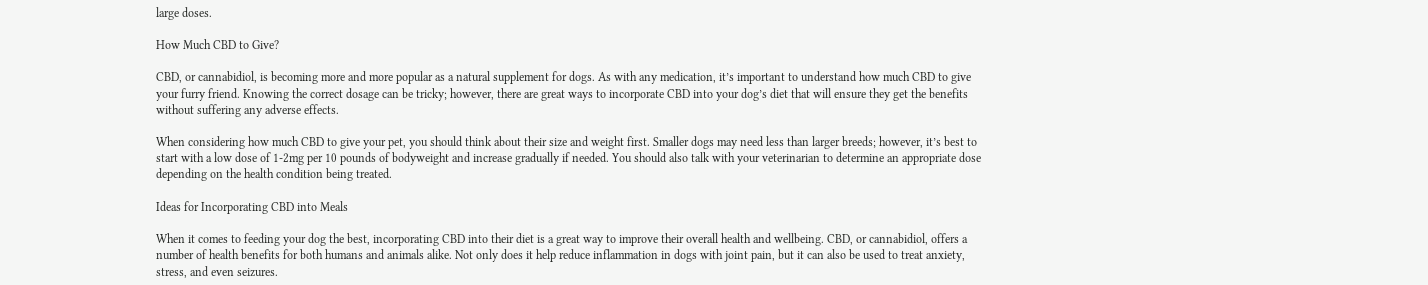large doses.

How Much CBD to Give?

CBD, or cannabidiol, is becoming more and more popular as a natural supplement for dogs. As with any medication, it’s important to understand how much CBD to give your furry friend. Knowing the correct dosage can be tricky; however, there are great ways to incorporate CBD into your dog’s diet that will ensure they get the benefits without suffering any adverse effects.

When considering how much CBD to give your pet, you should think about their size and weight first. Smaller dogs may need less than larger breeds; however, it’s best to start with a low dose of 1-2mg per 10 pounds of bodyweight and increase gradually if needed. You should also talk with your veterinarian to determine an appropriate dose depending on the health condition being treated.

Ideas for Incorporating CBD into Meals

When it comes to feeding your dog the best, incorporating CBD into their diet is a great way to improve their overall health and wellbeing. CBD, or cannabidiol, offers a number of health benefits for both humans and animals alike. Not only does it help reduce inflammation in dogs with joint pain, but it can also be used to treat anxiety, stress, and even seizures.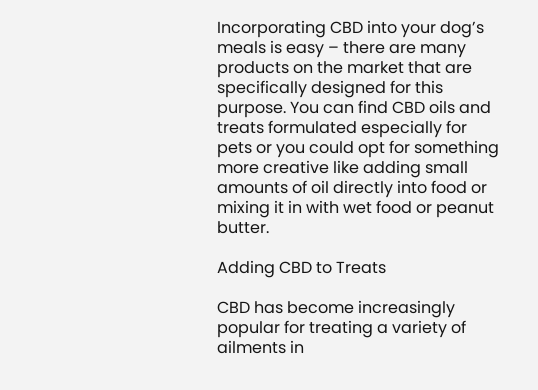Incorporating CBD into your dog’s meals is easy – there are many products on the market that are specifically designed for this purpose. You can find CBD oils and treats formulated especially for pets or you could opt for something more creative like adding small amounts of oil directly into food or mixing it in with wet food or peanut butter.

Adding CBD to Treats

CBD has become increasingly popular for treating a variety of ailments in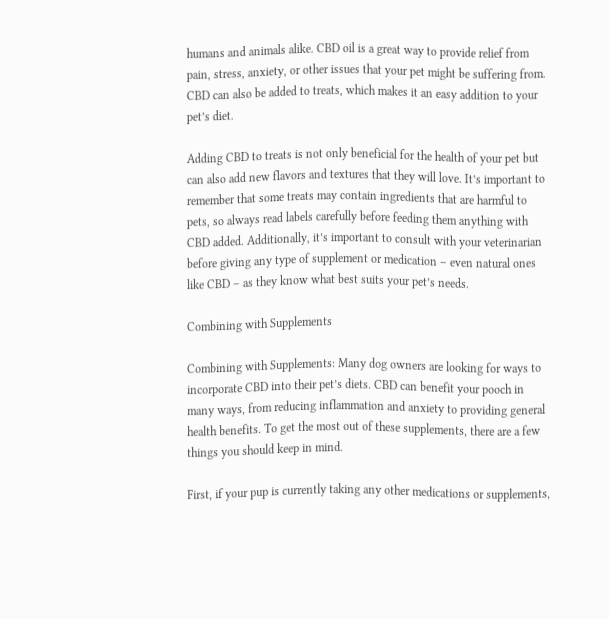humans and animals alike. CBD oil is a great way to provide relief from pain, stress, anxiety, or other issues that your pet might be suffering from. CBD can also be added to treats, which makes it an easy addition to your pet’s diet.

Adding CBD to treats is not only beneficial for the health of your pet but can also add new flavors and textures that they will love. It’s important to remember that some treats may contain ingredients that are harmful to pets, so always read labels carefully before feeding them anything with CBD added. Additionally, it’s important to consult with your veterinarian before giving any type of supplement or medication – even natural ones like CBD – as they know what best suits your pet’s needs.

Combining with Supplements

Combining with Supplements: Many dog owners are looking for ways to incorporate CBD into their pet’s diets. CBD can benefit your pooch in many ways, from reducing inflammation and anxiety to providing general health benefits. To get the most out of these supplements, there are a few things you should keep in mind.

First, if your pup is currently taking any other medications or supplements,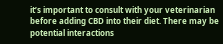it’s important to consult with your veterinarian before adding CBD into their diet. There may be potential interactions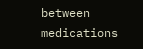between medications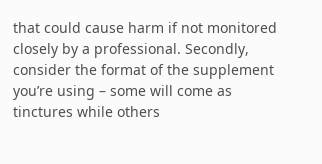that could cause harm if not monitored closely by a professional. Secondly, consider the format of the supplement you’re using – some will come as tinctures while others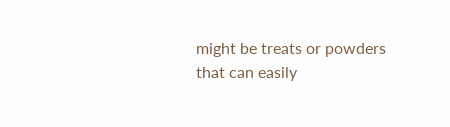might be treats or powders that can easily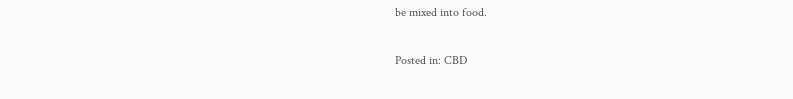be mixed into food.

Posted in: CBD